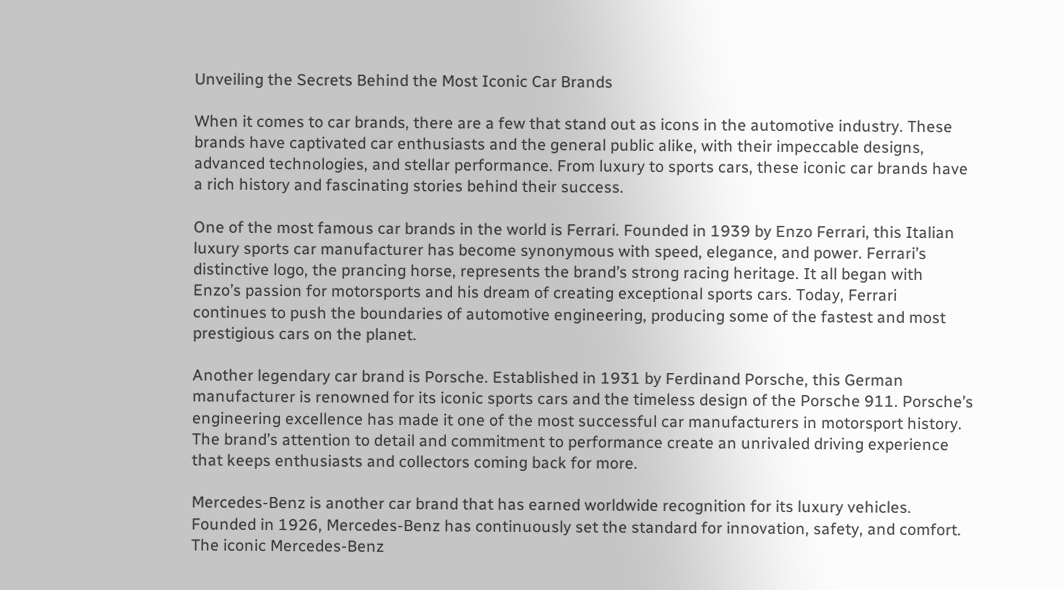Unveiling the Secrets Behind the Most Iconic Car Brands

When it comes to car brands, there are a few that stand out as icons in the automotive industry. These brands have captivated car enthusiasts and the general public alike, with their impeccable designs, advanced technologies, and stellar performance. From luxury to sports cars, these iconic car brands have a rich history and fascinating stories behind their success.

One of the most famous car brands in the world is Ferrari. Founded in 1939 by Enzo Ferrari, this Italian luxury sports car manufacturer has become synonymous with speed, elegance, and power. Ferrari’s distinctive logo, the prancing horse, represents the brand’s strong racing heritage. It all began with Enzo’s passion for motorsports and his dream of creating exceptional sports cars. Today, Ferrari continues to push the boundaries of automotive engineering, producing some of the fastest and most prestigious cars on the planet.

Another legendary car brand is Porsche. Established in 1931 by Ferdinand Porsche, this German manufacturer is renowned for its iconic sports cars and the timeless design of the Porsche 911. Porsche’s engineering excellence has made it one of the most successful car manufacturers in motorsport history. The brand’s attention to detail and commitment to performance create an unrivaled driving experience that keeps enthusiasts and collectors coming back for more.

Mercedes-Benz is another car brand that has earned worldwide recognition for its luxury vehicles. Founded in 1926, Mercedes-Benz has continuously set the standard for innovation, safety, and comfort. The iconic Mercedes-Benz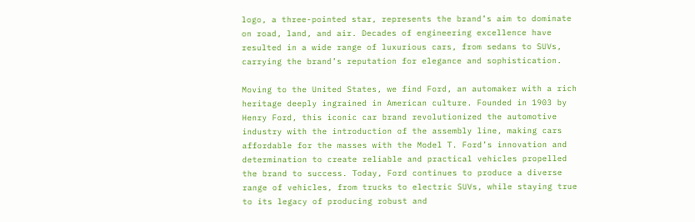logo, a three-pointed star, represents the brand’s aim to dominate on road, land, and air. Decades of engineering excellence have resulted in a wide range of luxurious cars, from sedans to SUVs, carrying the brand’s reputation for elegance and sophistication.

Moving to the United States, we find Ford, an automaker with a rich heritage deeply ingrained in American culture. Founded in 1903 by Henry Ford, this iconic car brand revolutionized the automotive industry with the introduction of the assembly line, making cars affordable for the masses with the Model T. Ford’s innovation and determination to create reliable and practical vehicles propelled the brand to success. Today, Ford continues to produce a diverse range of vehicles, from trucks to electric SUVs, while staying true to its legacy of producing robust and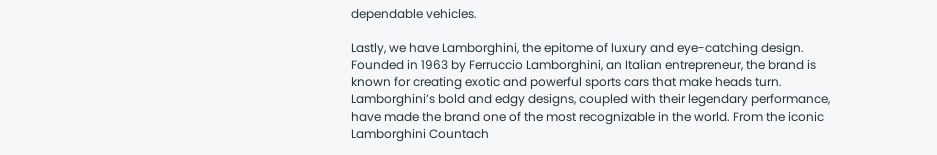dependable vehicles.

Lastly, we have Lamborghini, the epitome of luxury and eye-catching design. Founded in 1963 by Ferruccio Lamborghini, an Italian entrepreneur, the brand is known for creating exotic and powerful sports cars that make heads turn. Lamborghini’s bold and edgy designs, coupled with their legendary performance, have made the brand one of the most recognizable in the world. From the iconic Lamborghini Countach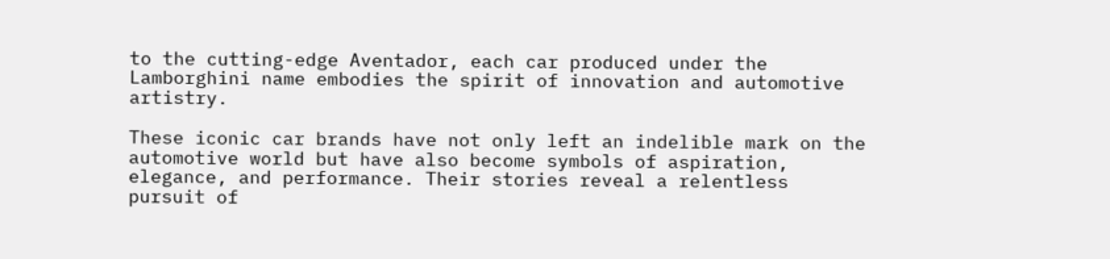to the cutting-edge Aventador, each car produced under the Lamborghini name embodies the spirit of innovation and automotive artistry.

These iconic car brands have not only left an indelible mark on the automotive world but have also become symbols of aspiration, elegance, and performance. Their stories reveal a relentless pursuit of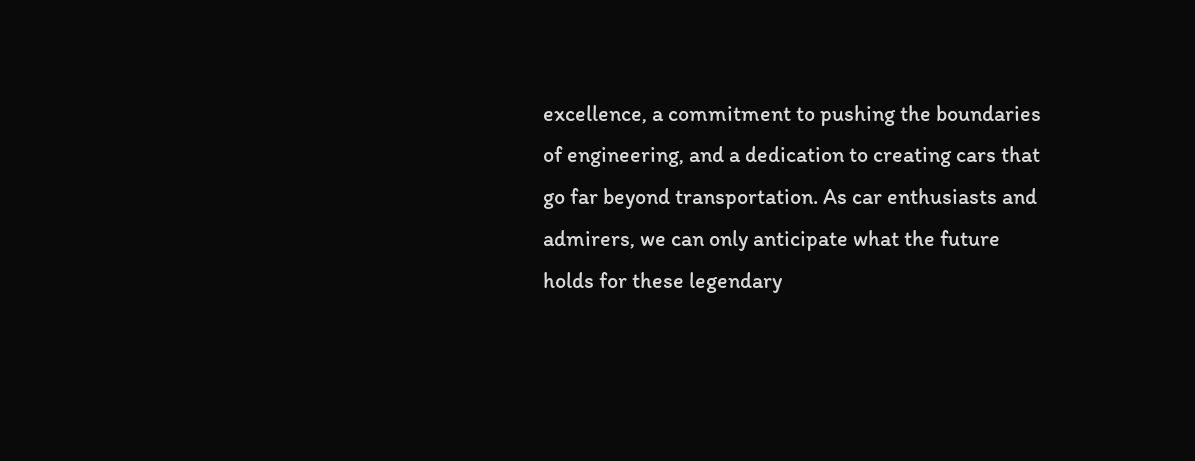excellence, a commitment to pushing the boundaries of engineering, and a dedication to creating cars that go far beyond transportation. As car enthusiasts and admirers, we can only anticipate what the future holds for these legendary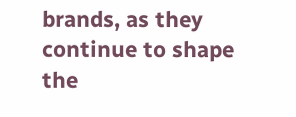brands, as they continue to shape the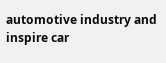automotive industry and inspire car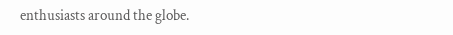enthusiasts around the globe.